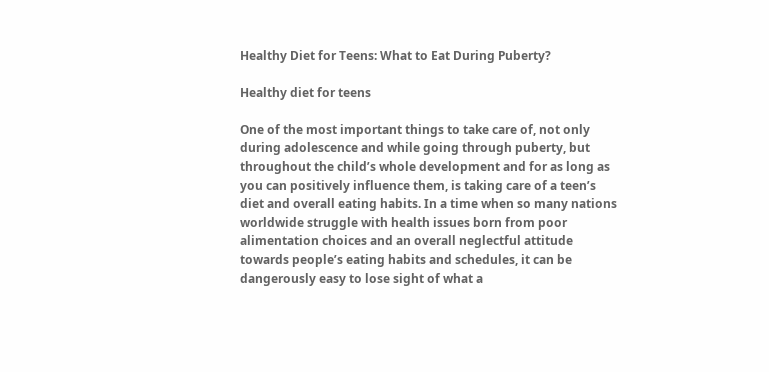Healthy Diet for Teens: What to Eat During Puberty?

Healthy diet for teens

One of the most important things to take care of, not only during adolescence and while going through puberty, but throughout the child’s whole development and for as long as you can positively influence them, is taking care of a teen’s diet and overall eating habits. In a time when so many nations worldwide struggle with health issues born from poor alimentation choices and an overall neglectful attitude towards people’s eating habits and schedules, it can be dangerously easy to lose sight of what a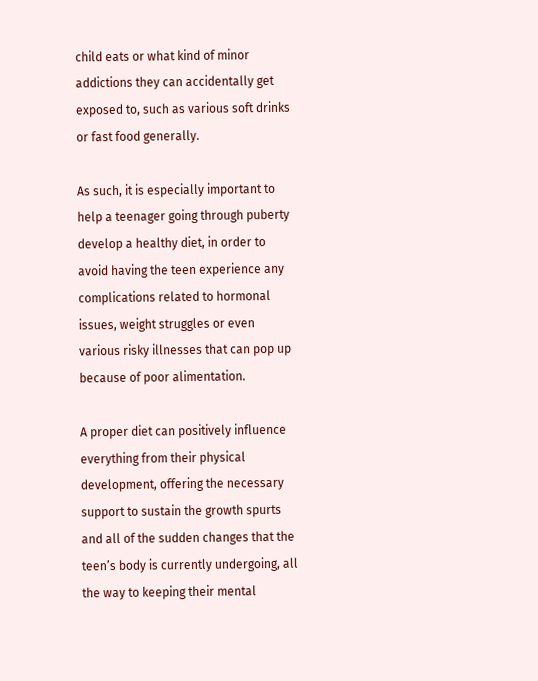child eats or what kind of minor addictions they can accidentally get exposed to, such as various soft drinks or fast food generally.

As such, it is especially important to help a teenager going through puberty develop a healthy diet, in order to avoid having the teen experience any complications related to hormonal issues, weight struggles or even various risky illnesses that can pop up because of poor alimentation.

A proper diet can positively influence everything from their physical development, offering the necessary support to sustain the growth spurts and all of the sudden changes that the teen’s body is currently undergoing, all the way to keeping their mental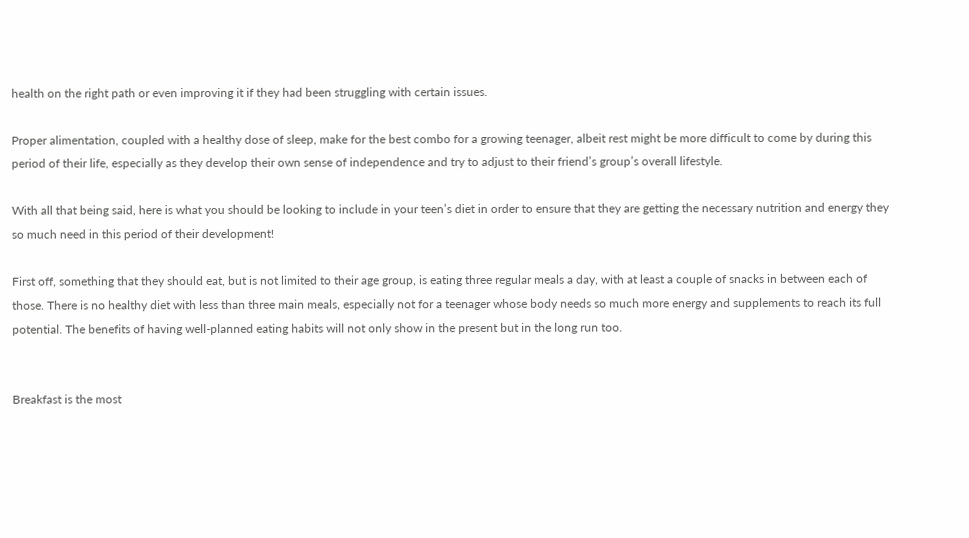health on the right path or even improving it if they had been struggling with certain issues.

Proper alimentation, coupled with a healthy dose of sleep, make for the best combo for a growing teenager, albeit rest might be more difficult to come by during this period of their life, especially as they develop their own sense of independence and try to adjust to their friend’s group’s overall lifestyle.

With all that being said, here is what you should be looking to include in your teen’s diet in order to ensure that they are getting the necessary nutrition and energy they so much need in this period of their development!

First off, something that they should eat, but is not limited to their age group, is eating three regular meals a day, with at least a couple of snacks in between each of those. There is no healthy diet with less than three main meals, especially not for a teenager whose body needs so much more energy and supplements to reach its full potential. The benefits of having well-planned eating habits will not only show in the present but in the long run too.


Breakfast is the most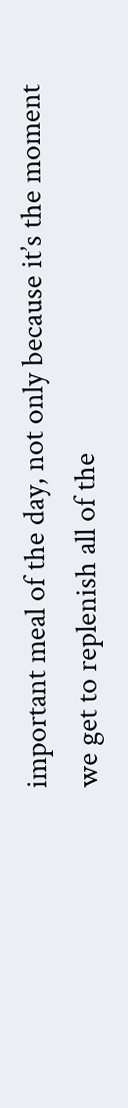important meal of the day, not only because it’s the moment we get to replenish all of the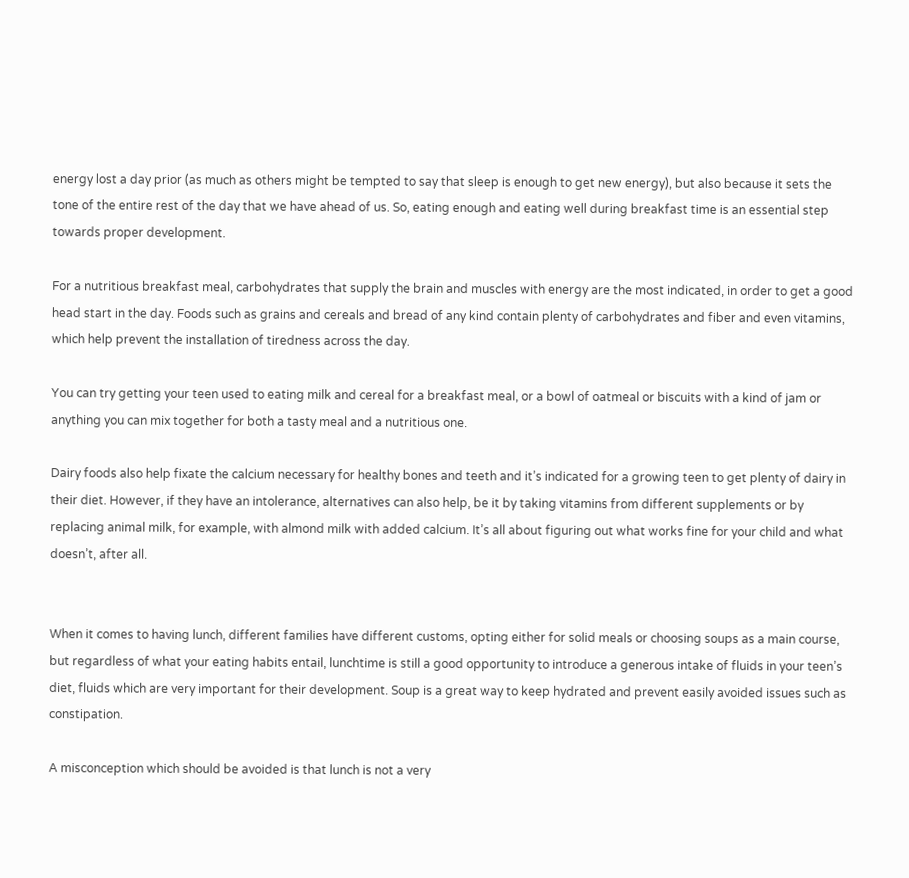energy lost a day prior (as much as others might be tempted to say that sleep is enough to get new energy), but also because it sets the tone of the entire rest of the day that we have ahead of us. So, eating enough and eating well during breakfast time is an essential step towards proper development.

For a nutritious breakfast meal, carbohydrates that supply the brain and muscles with energy are the most indicated, in order to get a good head start in the day. Foods such as grains and cereals and bread of any kind contain plenty of carbohydrates and fiber and even vitamins, which help prevent the installation of tiredness across the day.

You can try getting your teen used to eating milk and cereal for a breakfast meal, or a bowl of oatmeal or biscuits with a kind of jam or anything you can mix together for both a tasty meal and a nutritious one.

Dairy foods also help fixate the calcium necessary for healthy bones and teeth and it’s indicated for a growing teen to get plenty of dairy in their diet. However, if they have an intolerance, alternatives can also help, be it by taking vitamins from different supplements or by replacing animal milk, for example, with almond milk with added calcium. It’s all about figuring out what works fine for your child and what doesn’t, after all.


When it comes to having lunch, different families have different customs, opting either for solid meals or choosing soups as a main course, but regardless of what your eating habits entail, lunchtime is still a good opportunity to introduce a generous intake of fluids in your teen’s diet, fluids which are very important for their development. Soup is a great way to keep hydrated and prevent easily avoided issues such as constipation.

A misconception which should be avoided is that lunch is not a very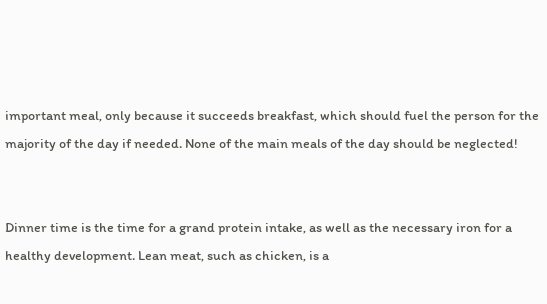important meal, only because it succeeds breakfast, which should fuel the person for the majority of the day if needed. None of the main meals of the day should be neglected!


Dinner time is the time for a grand protein intake, as well as the necessary iron for a healthy development. Lean meat, such as chicken, is a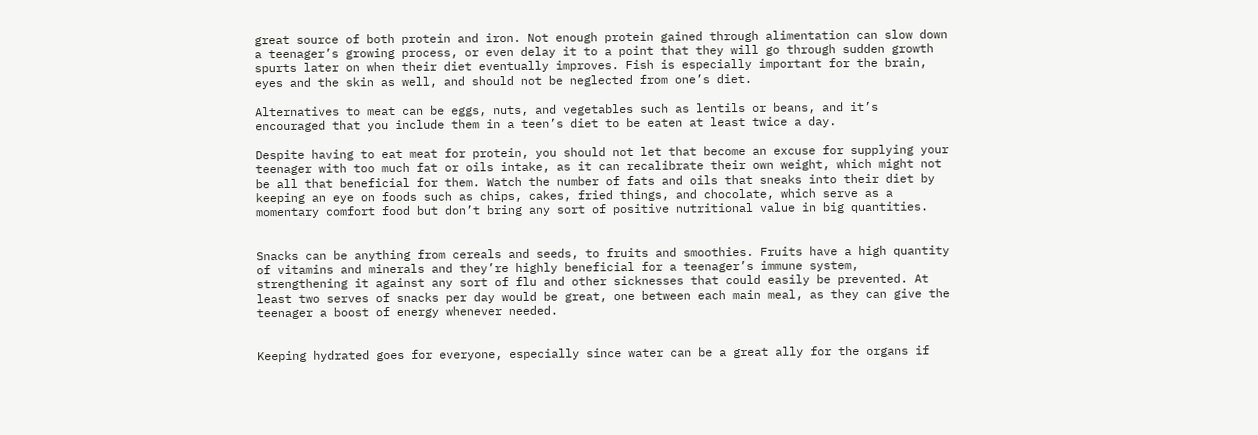great source of both protein and iron. Not enough protein gained through alimentation can slow down a teenager’s growing process, or even delay it to a point that they will go through sudden growth spurts later on when their diet eventually improves. Fish is especially important for the brain, eyes and the skin as well, and should not be neglected from one’s diet.

Alternatives to meat can be eggs, nuts, and vegetables such as lentils or beans, and it’s encouraged that you include them in a teen’s diet to be eaten at least twice a day.

Despite having to eat meat for protein, you should not let that become an excuse for supplying your teenager with too much fat or oils intake, as it can recalibrate their own weight, which might not be all that beneficial for them. Watch the number of fats and oils that sneaks into their diet by keeping an eye on foods such as chips, cakes, fried things, and chocolate, which serve as a momentary comfort food but don’t bring any sort of positive nutritional value in big quantities.


Snacks can be anything from cereals and seeds, to fruits and smoothies. Fruits have a high quantity of vitamins and minerals and they’re highly beneficial for a teenager’s immune system, strengthening it against any sort of flu and other sicknesses that could easily be prevented. At least two serves of snacks per day would be great, one between each main meal, as they can give the teenager a boost of energy whenever needed.


Keeping hydrated goes for everyone, especially since water can be a great ally for the organs if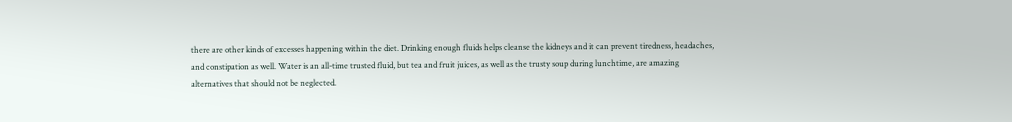there are other kinds of excesses happening within the diet. Drinking enough fluids helps cleanse the kidneys and it can prevent tiredness, headaches, and constipation as well. Water is an all-time trusted fluid, but tea and fruit juices, as well as the trusty soup during lunchtime, are amazing alternatives that should not be neglected.